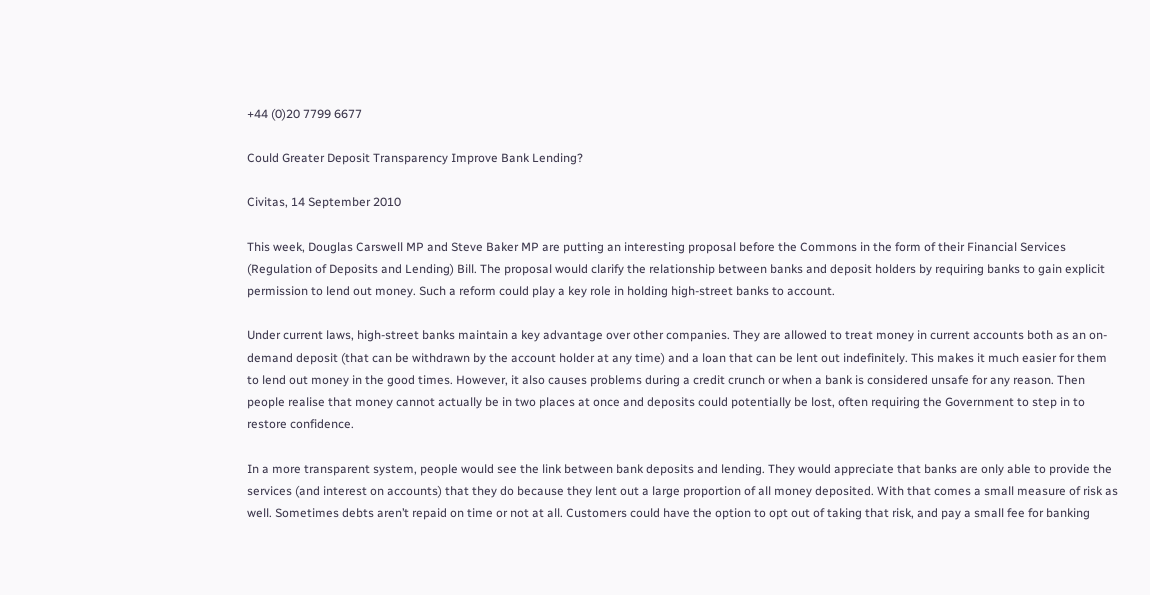+44 (0)20 7799 6677

Could Greater Deposit Transparency Improve Bank Lending?

Civitas, 14 September 2010

This week, Douglas Carswell MP and Steve Baker MP are putting an interesting proposal before the Commons in the form of their Financial Services (Regulation of Deposits and Lending) Bill. The proposal would clarify the relationship between banks and deposit holders by requiring banks to gain explicit permission to lend out money. Such a reform could play a key role in holding high-street banks to account.

Under current laws, high-street banks maintain a key advantage over other companies. They are allowed to treat money in current accounts both as an on-demand deposit (that can be withdrawn by the account holder at any time) and a loan that can be lent out indefinitely. This makes it much easier for them to lend out money in the good times. However, it also causes problems during a credit crunch or when a bank is considered unsafe for any reason. Then people realise that money cannot actually be in two places at once and deposits could potentially be lost, often requiring the Government to step in to restore confidence.

In a more transparent system, people would see the link between bank deposits and lending. They would appreciate that banks are only able to provide the services (and interest on accounts) that they do because they lent out a large proportion of all money deposited. With that comes a small measure of risk as well. Sometimes debts aren’t repaid on time or not at all. Customers could have the option to opt out of taking that risk, and pay a small fee for banking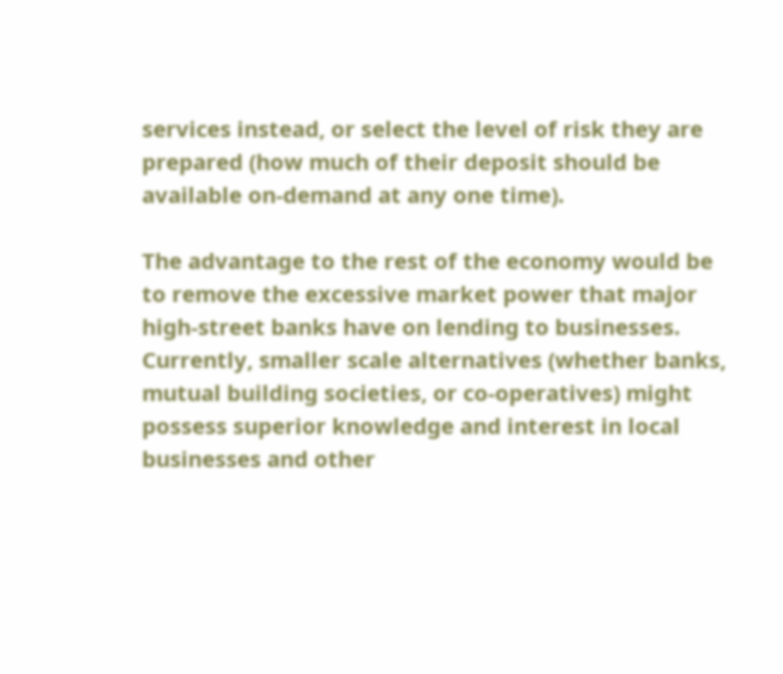services instead, or select the level of risk they are prepared (how much of their deposit should be available on-demand at any one time).

The advantage to the rest of the economy would be to remove the excessive market power that major high-street banks have on lending to businesses. Currently, smaller scale alternatives (whether banks, mutual building societies, or co-operatives) might possess superior knowledge and interest in local businesses and other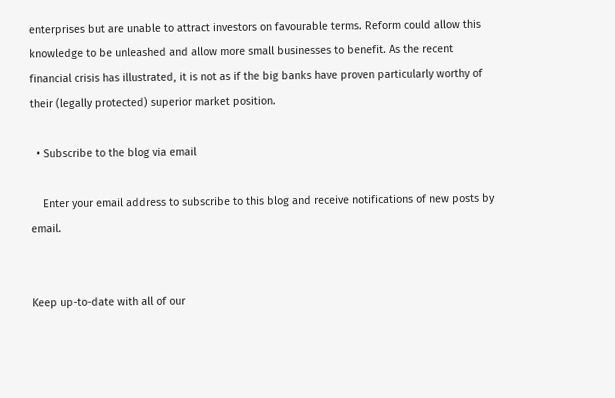enterprises but are unable to attract investors on favourable terms. Reform could allow this knowledge to be unleashed and allow more small businesses to benefit. As the recent financial crisis has illustrated, it is not as if the big banks have proven particularly worthy of their (legally protected) superior market position.

  • Subscribe to the blog via email

    Enter your email address to subscribe to this blog and receive notifications of new posts by email.


Keep up-to-date with all of our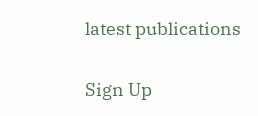latest publications

Sign Up